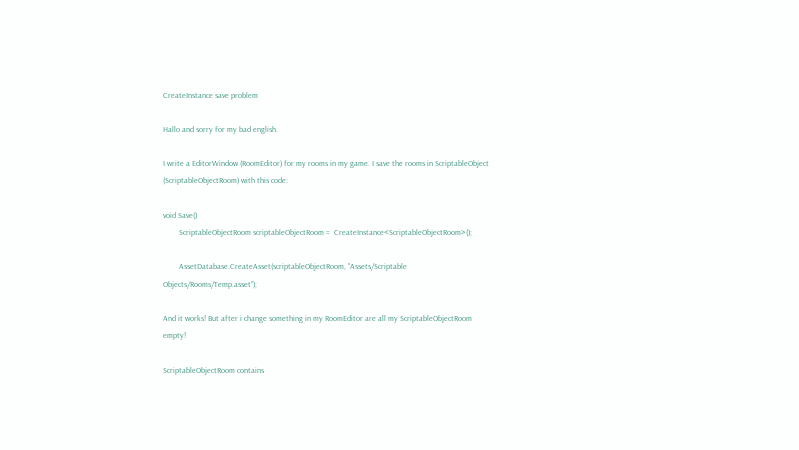CreateInstance save problem

Hallo and sorry for my bad english.

I write a EditorWindow (RoomEditor) for my rooms in my game. I save the rooms in ScriptableObject (ScriptableObjectRoom) with this code:

void Save()
        ScriptableObjectRoom scriptableObjectRoom =  CreateInstance<ScriptableObjectRoom>();

        AssetDatabase.CreateAsset(scriptableObjectRoom, "Assets/Scriptable Objects/Rooms/Temp.asset");

And it works! But after i change something in my RoomEditor are all my ScriptableObjectRoom empty!

ScriptableObjectRoom contains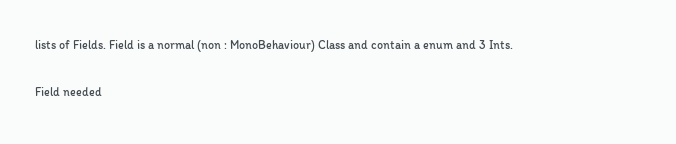lists of Fields. Field is a normal (non : MonoBehaviour) Class and contain a enum and 3 Ints.

Field needed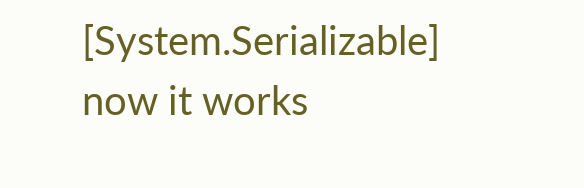[System.Serializable]
now it works